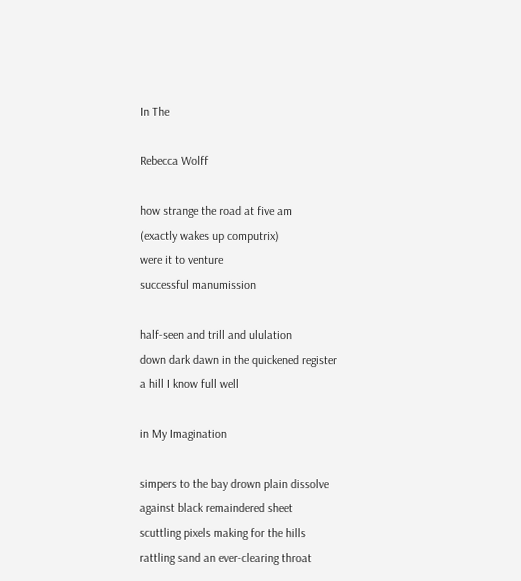In The

Rebecca Wolff

how strange the road at five am
(exactly wakes up computrix)
were it to venture
successful manumission

half-seen and trill and ululation
down dark dawn in the quickened register
a hill I know full well

in My Imagination

simpers to the bay drown plain dissolve
against black remaindered sheet
scuttling pixels making for the hills
rattling sand an ever-clearing throat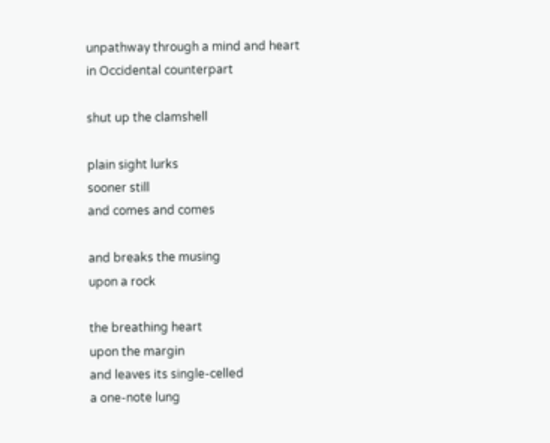unpathway through a mind and heart
in Occidental counterpart

shut up the clamshell

plain sight lurks
sooner still
and comes and comes

and breaks the musing
upon a rock

the breathing heart
upon the margin
and leaves its single-celled
a one-note lung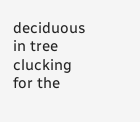deciduous in tree
clucking for the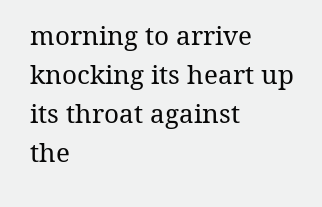morning to arrive
knocking its heart up its throat against
the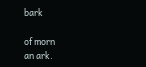bark

of morn
an ark.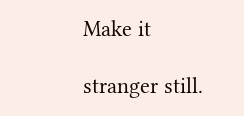Make it

stranger still.